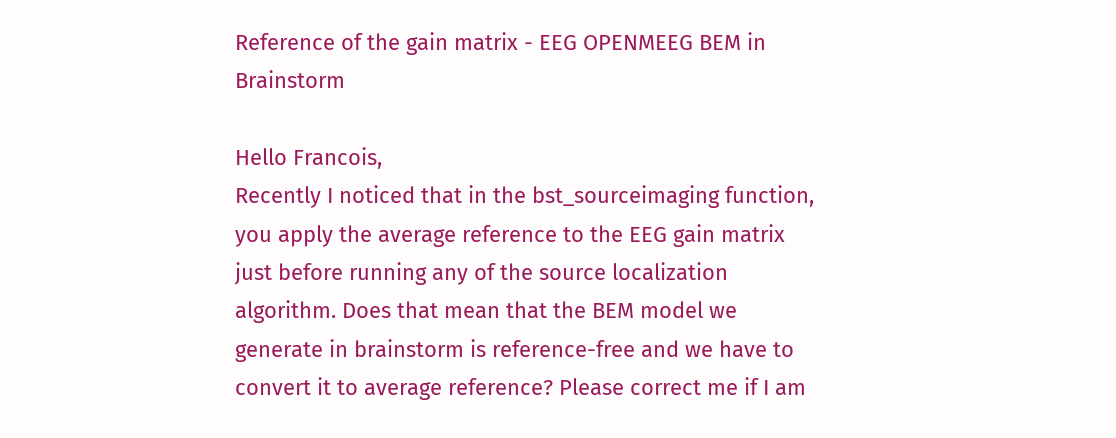Reference of the gain matrix - EEG OPENMEEG BEM in Brainstorm

Hello Francois,
Recently I noticed that in the bst_sourceimaging function, you apply the average reference to the EEG gain matrix just before running any of the source localization algorithm. Does that mean that the BEM model we generate in brainstorm is reference-free and we have to convert it to average reference? Please correct me if I am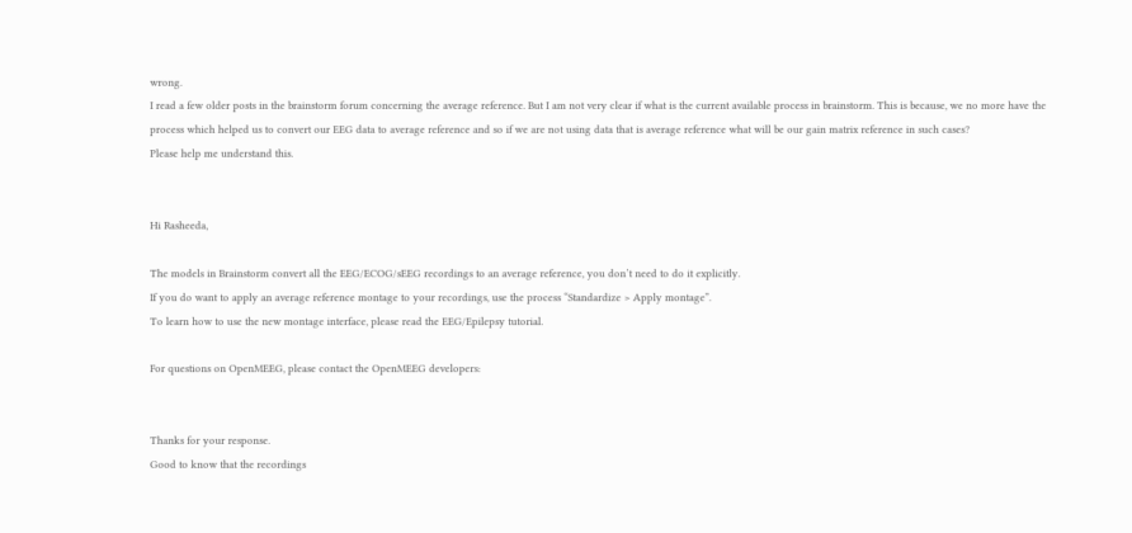wrong.
I read a few older posts in the brainstorm forum concerning the average reference. But I am not very clear if what is the current available process in brainstorm. This is because, we no more have the process which helped us to convert our EEG data to average reference and so if we are not using data that is average reference what will be our gain matrix reference in such cases?
Please help me understand this.


Hi Rasheeda,

The models in Brainstorm convert all the EEG/ECOG/sEEG recordings to an average reference, you don’t need to do it explicitly.
If you do want to apply an average reference montage to your recordings, use the process “Standardize > Apply montage”.
To learn how to use the new montage interface, please read the EEG/Epilepsy tutorial.

For questions on OpenMEEG, please contact the OpenMEEG developers:


Thanks for your response.
Good to know that the recordings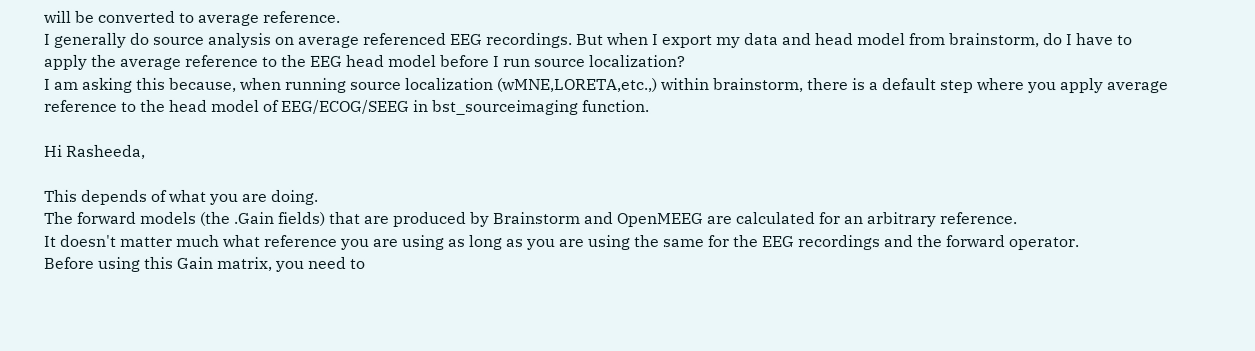will be converted to average reference.
I generally do source analysis on average referenced EEG recordings. But when I export my data and head model from brainstorm, do I have to apply the average reference to the EEG head model before I run source localization?
I am asking this because, when running source localization (wMNE,LORETA,etc.,) within brainstorm, there is a default step where you apply average reference to the head model of EEG/ECOG/SEEG in bst_sourceimaging function.

Hi Rasheeda,

This depends of what you are doing.
The forward models (the .Gain fields) that are produced by Brainstorm and OpenMEEG are calculated for an arbitrary reference.
It doesn't matter much what reference you are using as long as you are using the same for the EEG recordings and the forward operator.
Before using this Gain matrix, you need to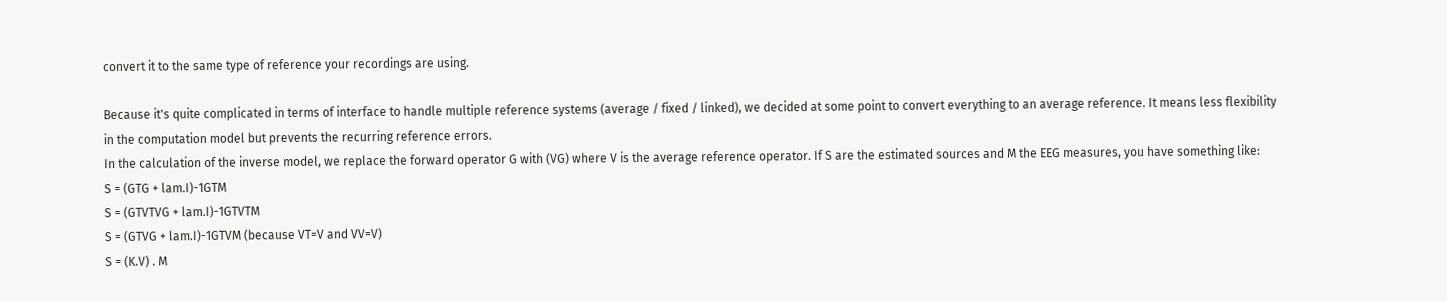convert it to the same type of reference your recordings are using.

Because it's quite complicated in terms of interface to handle multiple reference systems (average / fixed / linked), we decided at some point to convert everything to an average reference. It means less flexibility in the computation model but prevents the recurring reference errors.
In the calculation of the inverse model, we replace the forward operator G with (VG) where V is the average reference operator. If S are the estimated sources and M the EEG measures, you have something like:
S = (GTG + lam.I)-1GTM
S = (GTVTVG + lam.I)-1GTVTM
S = (GTVG + lam.I)-1GTVM (because VT=V and VV=V)
S = (K.V) . M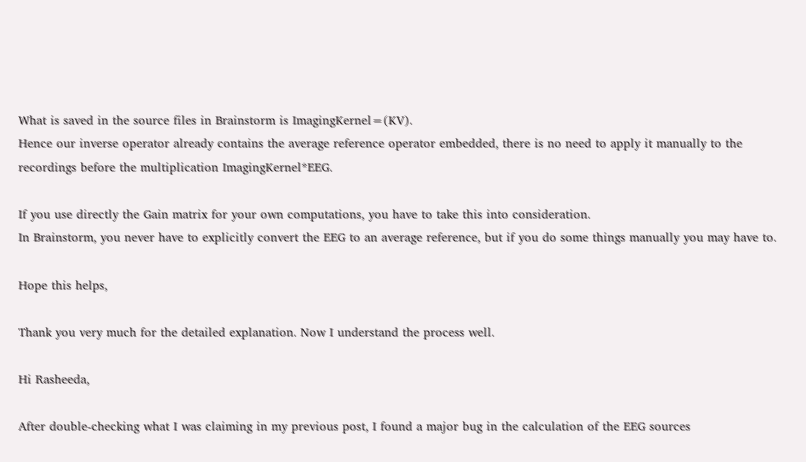What is saved in the source files in Brainstorm is ImagingKernel=(KV).
Hence our inverse operator already contains the average reference operator embedded, there is no need to apply it manually to the recordings before the multiplication ImagingKernel*EEG.

If you use directly the Gain matrix for your own computations, you have to take this into consideration.
In Brainstorm, you never have to explicitly convert the EEG to an average reference, but if you do some things manually you may have to.

Hope this helps,

Thank you very much for the detailed explanation. Now I understand the process well.

Hi Rasheeda,

After double-checking what I was claiming in my previous post, I found a major bug in the calculation of the EEG sources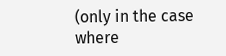(only in the case where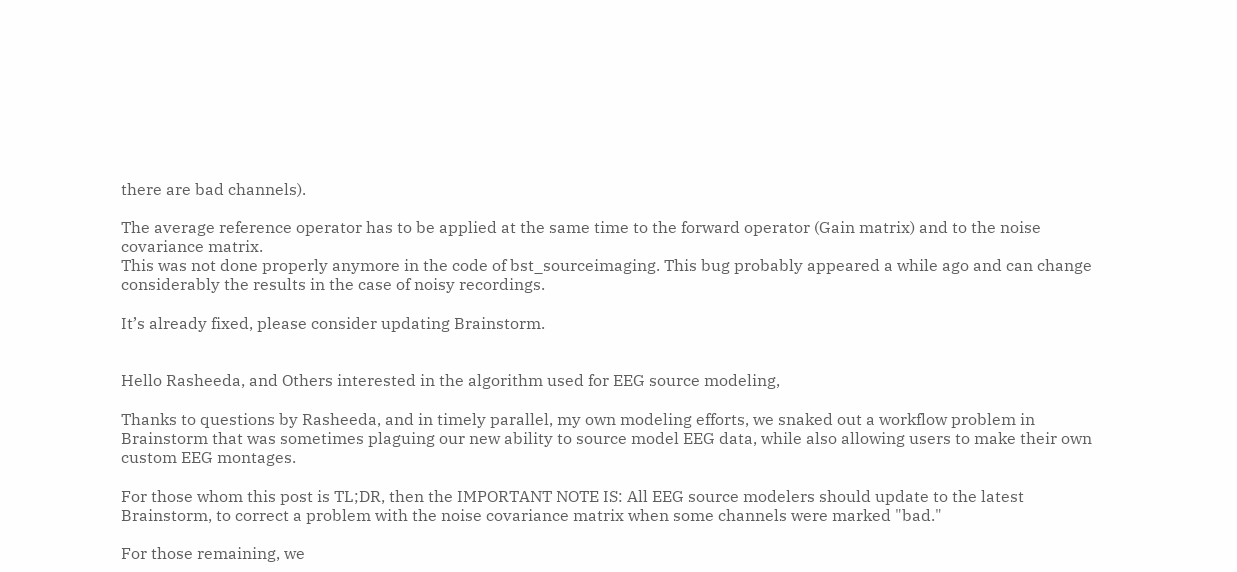there are bad channels).

The average reference operator has to be applied at the same time to the forward operator (Gain matrix) and to the noise covariance matrix.
This was not done properly anymore in the code of bst_sourceimaging. This bug probably appeared a while ago and can change considerably the results in the case of noisy recordings.

It’s already fixed, please consider updating Brainstorm.


Hello Rasheeda, and Others interested in the algorithm used for EEG source modeling,

Thanks to questions by Rasheeda, and in timely parallel, my own modeling efforts, we snaked out a workflow problem in Brainstorm that was sometimes plaguing our new ability to source model EEG data, while also allowing users to make their own custom EEG montages.

For those whom this post is TL;DR, then the IMPORTANT NOTE IS: All EEG source modelers should update to the latest Brainstorm, to correct a problem with the noise covariance matrix when some channels were marked "bad."

For those remaining, we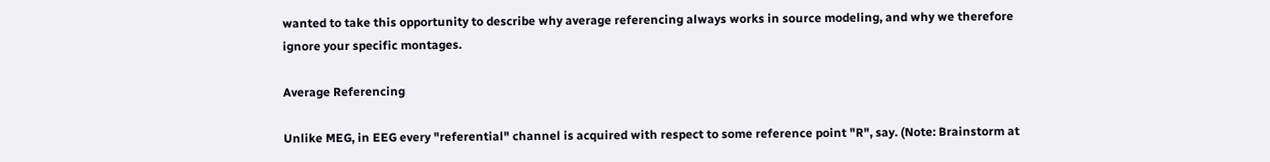wanted to take this opportunity to describe why average referencing always works in source modeling, and why we therefore ignore your specific montages.

Average Referencing

Unlike MEG, in EEG every "referential" channel is acquired with respect to some reference point "R", say. (Note: Brainstorm at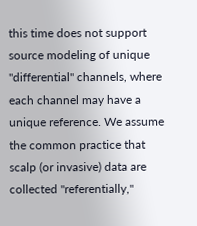this time does not support source modeling of unique "differential" channels, where each channel may have a unique reference. We assume the common practice that scalp (or invasive) data are collected "referentially,"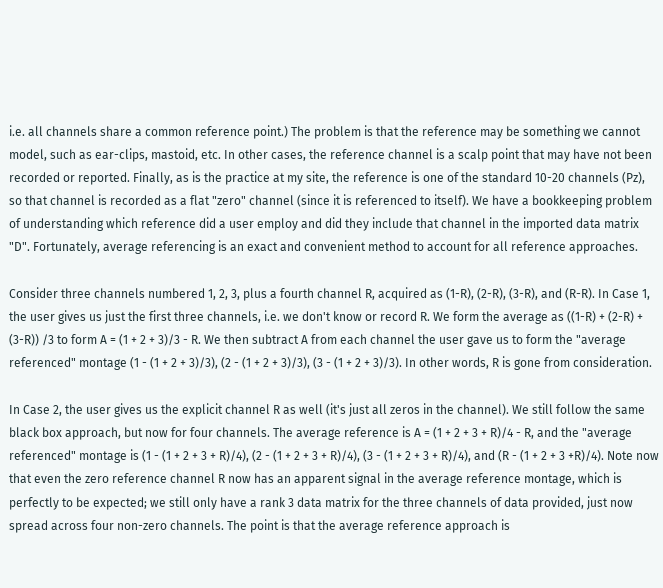i.e. all channels share a common reference point.) The problem is that the reference may be something we cannot model, such as ear-clips, mastoid, etc. In other cases, the reference channel is a scalp point that may have not been recorded or reported. Finally, as is the practice at my site, the reference is one of the standard 10-20 channels (Pz), so that channel is recorded as a flat "zero" channel (since it is referenced to itself). We have a bookkeeping problem of understanding which reference did a user employ and did they include that channel in the imported data matrix "D". Fortunately, average referencing is an exact and convenient method to account for all reference approaches.

Consider three channels numbered 1, 2, 3, plus a fourth channel R, acquired as (1-R), (2-R), (3-R), and (R-R). In Case 1, the user gives us just the first three channels, i.e. we don't know or record R. We form the average as ((1-R) + (2-R) + (3-R)) /3 to form A = (1 + 2 + 3)/3 - R. We then subtract A from each channel the user gave us to form the "average referenced" montage (1 - (1 + 2 + 3)/3), (2 - (1 + 2 + 3)/3), (3 - (1 + 2 + 3)/3). In other words, R is gone from consideration.

In Case 2, the user gives us the explicit channel R as well (it's just all zeros in the channel). We still follow the same black box approach, but now for four channels. The average reference is A = (1 + 2 + 3 + R)/4 - R, and the "average referenced" montage is (1 - (1 + 2 + 3 + R)/4), (2 - (1 + 2 + 3 + R)/4), (3 - (1 + 2 + 3 + R)/4), and (R - (1 + 2 + 3 +R)/4). Note now that even the zero reference channel R now has an apparent signal in the average reference montage, which is perfectly to be expected; we still only have a rank 3 data matrix for the three channels of data provided, just now spread across four non-zero channels. The point is that the average reference approach is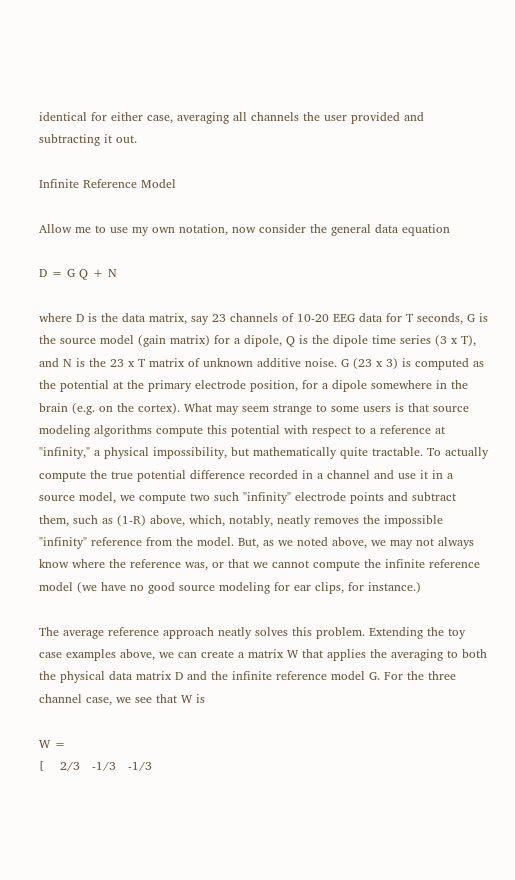identical for either case, averaging all channels the user provided and subtracting it out.

Infinite Reference Model

Allow me to use my own notation, now consider the general data equation

D = G Q + N

where D is the data matrix, say 23 channels of 10-20 EEG data for T seconds, G is the source model (gain matrix) for a dipole, Q is the dipole time series (3 x T), and N is the 23 x T matrix of unknown additive noise. G (23 x 3) is computed as the potential at the primary electrode position, for a dipole somewhere in the brain (e.g. on the cortex). What may seem strange to some users is that source modeling algorithms compute this potential with respect to a reference at "infinity," a physical impossibility, but mathematically quite tractable. To actually compute the true potential difference recorded in a channel and use it in a source model, we compute two such "infinity" electrode points and subtract them, such as (1-R) above, which, notably, neatly removes the impossible "infinity" reference from the model. But, as we noted above, we may not always know where the reference was, or that we cannot compute the infinite reference model (we have no good source modeling for ear clips, for instance.)

The average reference approach neatly solves this problem. Extending the toy case examples above, we can create a matrix W that applies the averaging to both the physical data matrix D and the infinite reference model G. For the three channel case, we see that W is

W =
[    2/3   -1/3   -1/3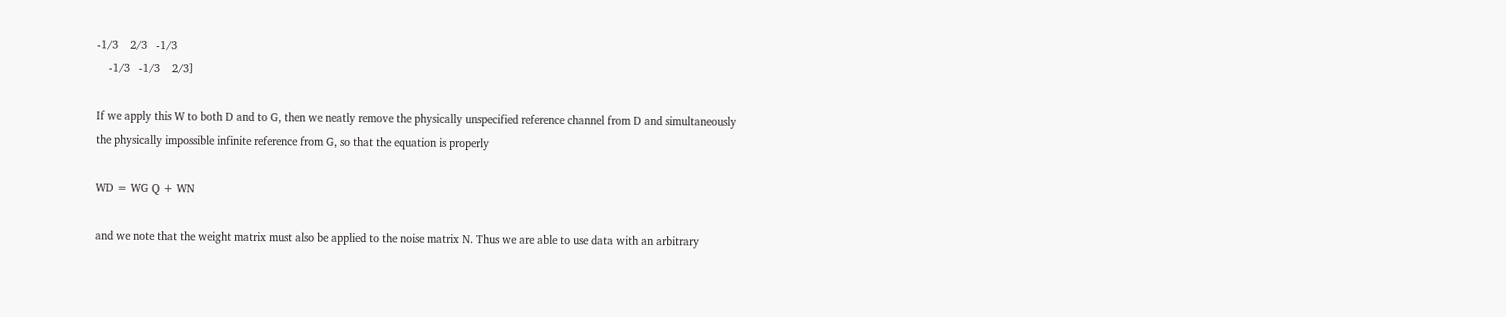-1/3    2/3   -1/3
    -1/3   -1/3    2/3]

If we apply this W to both D and to G, then we neatly remove the physically unspecified reference channel from D and simultaneously the physically impossible infinite reference from G, so that the equation is properly

WD = WG Q + WN

and we note that the weight matrix must also be applied to the noise matrix N. Thus we are able to use data with an arbitrary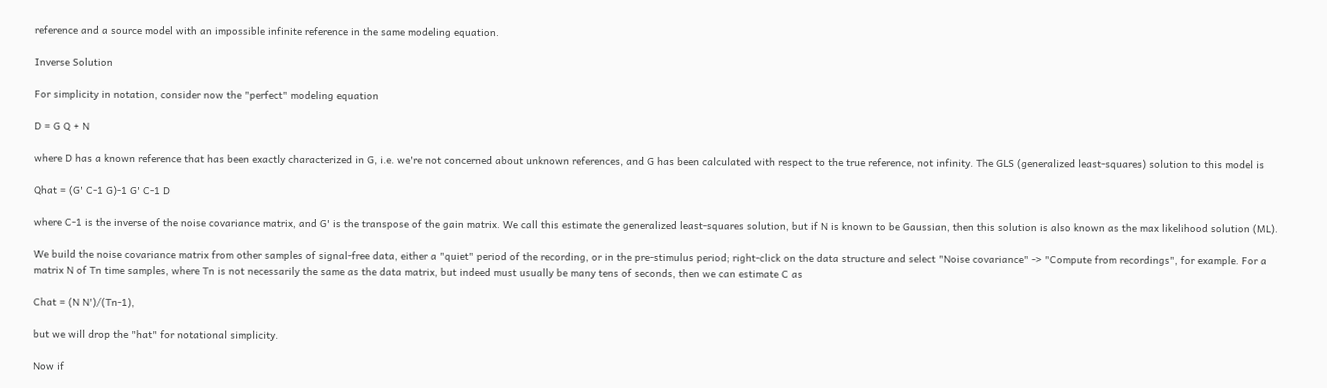reference and a source model with an impossible infinite reference in the same modeling equation.

Inverse Solution

For simplicity in notation, consider now the "perfect" modeling equation

D = G Q + N

where D has a known reference that has been exactly characterized in G, i.e. we're not concerned about unknown references, and G has been calculated with respect to the true reference, not infinity. The GLS (generalized least-squares) solution to this model is

Qhat = (G' C-1 G)-1 G' C-1 D

where C-1 is the inverse of the noise covariance matrix, and G' is the transpose of the gain matrix. We call this estimate the generalized least-squares solution, but if N is known to be Gaussian, then this solution is also known as the max likelihood solution (ML).

We build the noise covariance matrix from other samples of signal-free data, either a "quiet" period of the recording, or in the pre-stimulus period; right-click on the data structure and select "Noise covariance" -> "Compute from recordings", for example. For a matrix N of Tn time samples, where Tn is not necessarily the same as the data matrix, but indeed must usually be many tens of seconds, then we can estimate C as

Chat = (N N')/(Tn-1),

but we will drop the "hat" for notational simplicity.

Now if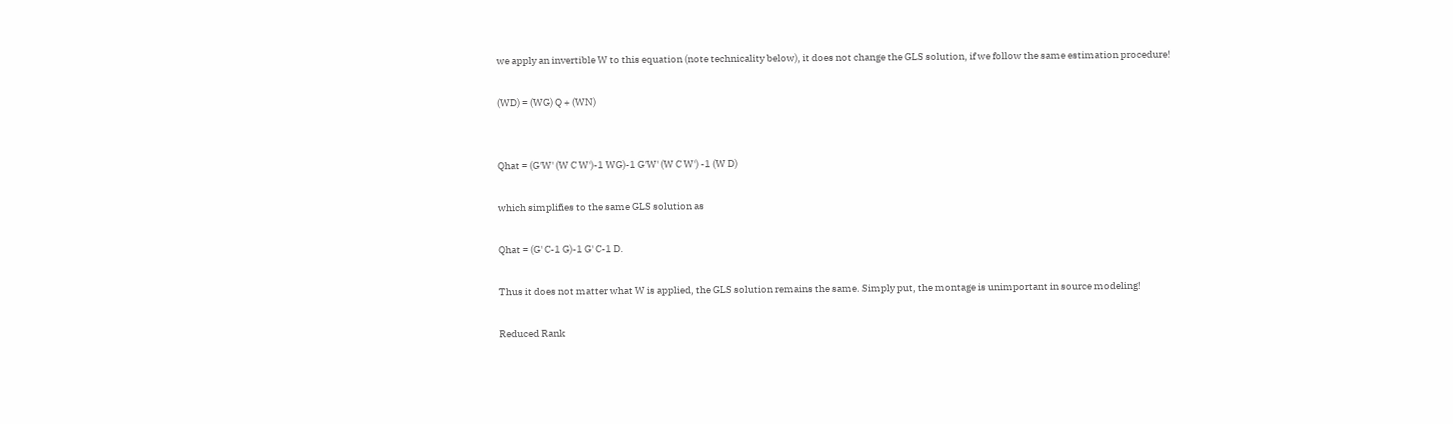we apply an invertible W to this equation (note technicality below), it does not change the GLS solution, if we follow the same estimation procedure!

(WD) = (WG) Q + (WN)


Qhat = (G'W' (W C W')-1 WG)-1 G'W' (W C W') -1 (W D)

which simplifies to the same GLS solution as

Qhat = (G' C-1 G)-1 G' C-1 D.

Thus it does not matter what W is applied, the GLS solution remains the same. Simply put, the montage is unimportant in source modeling!

Reduced Rank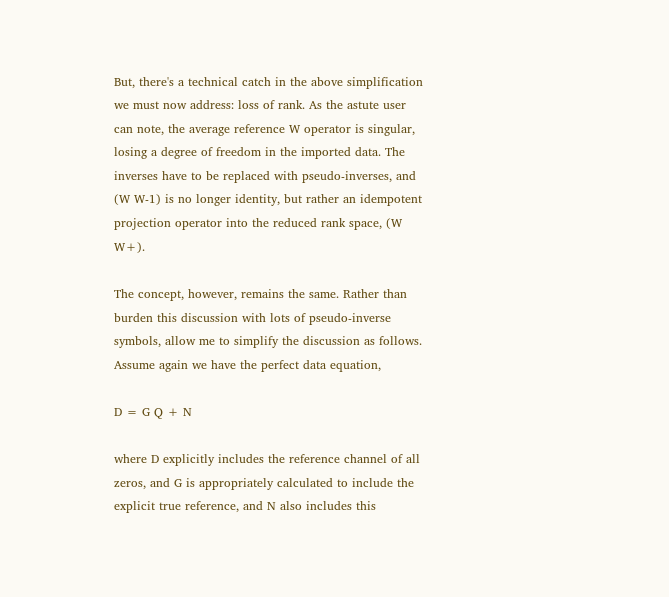But, there's a technical catch in the above simplification we must now address: loss of rank. As the astute user can note, the average reference W operator is singular, losing a degree of freedom in the imported data. The inverses have to be replaced with pseudo-inverses, and (W W-1) is no longer identity, but rather an idempotent projection operator into the reduced rank space, (W W+).

The concept, however, remains the same. Rather than burden this discussion with lots of pseudo-inverse symbols, allow me to simplify the discussion as follows. Assume again we have the perfect data equation,

D = G Q + N

where D explicitly includes the reference channel of all zeros, and G is appropriately calculated to include the explicit true reference, and N also includes this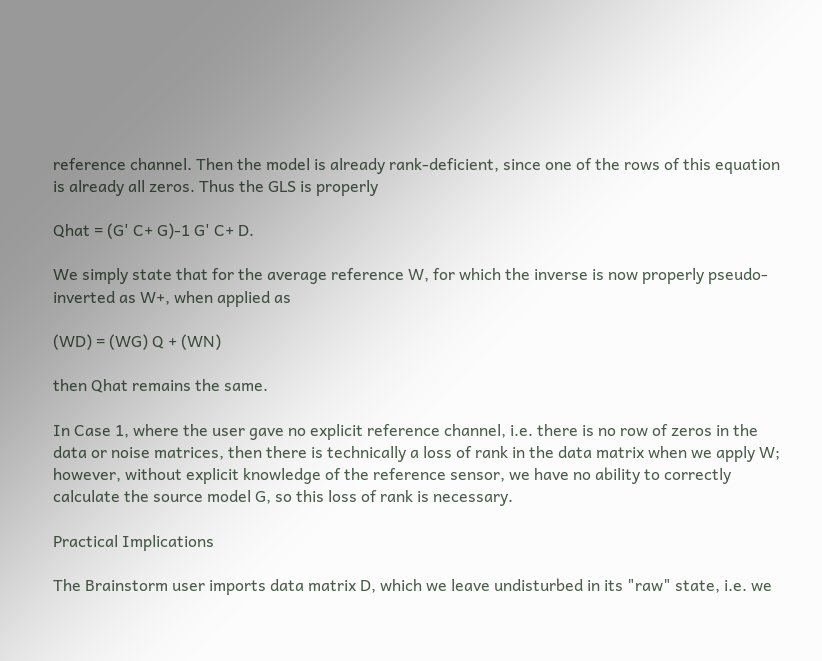reference channel. Then the model is already rank-deficient, since one of the rows of this equation is already all zeros. Thus the GLS is properly

Qhat = (G' C+ G)-1 G' C+ D.

We simply state that for the average reference W, for which the inverse is now properly pseudo-inverted as W+, when applied as

(WD) = (WG) Q + (WN)

then Qhat remains the same.

In Case 1, where the user gave no explicit reference channel, i.e. there is no row of zeros in the data or noise matrices, then there is technically a loss of rank in the data matrix when we apply W; however, without explicit knowledge of the reference sensor, we have no ability to correctly calculate the source model G, so this loss of rank is necessary.

Practical Implications

The Brainstorm user imports data matrix D, which we leave undisturbed in its "raw" state, i.e. we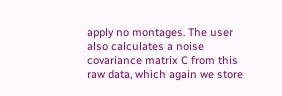apply no montages. The user also calculates a noise covariance matrix C from this raw data, which again we store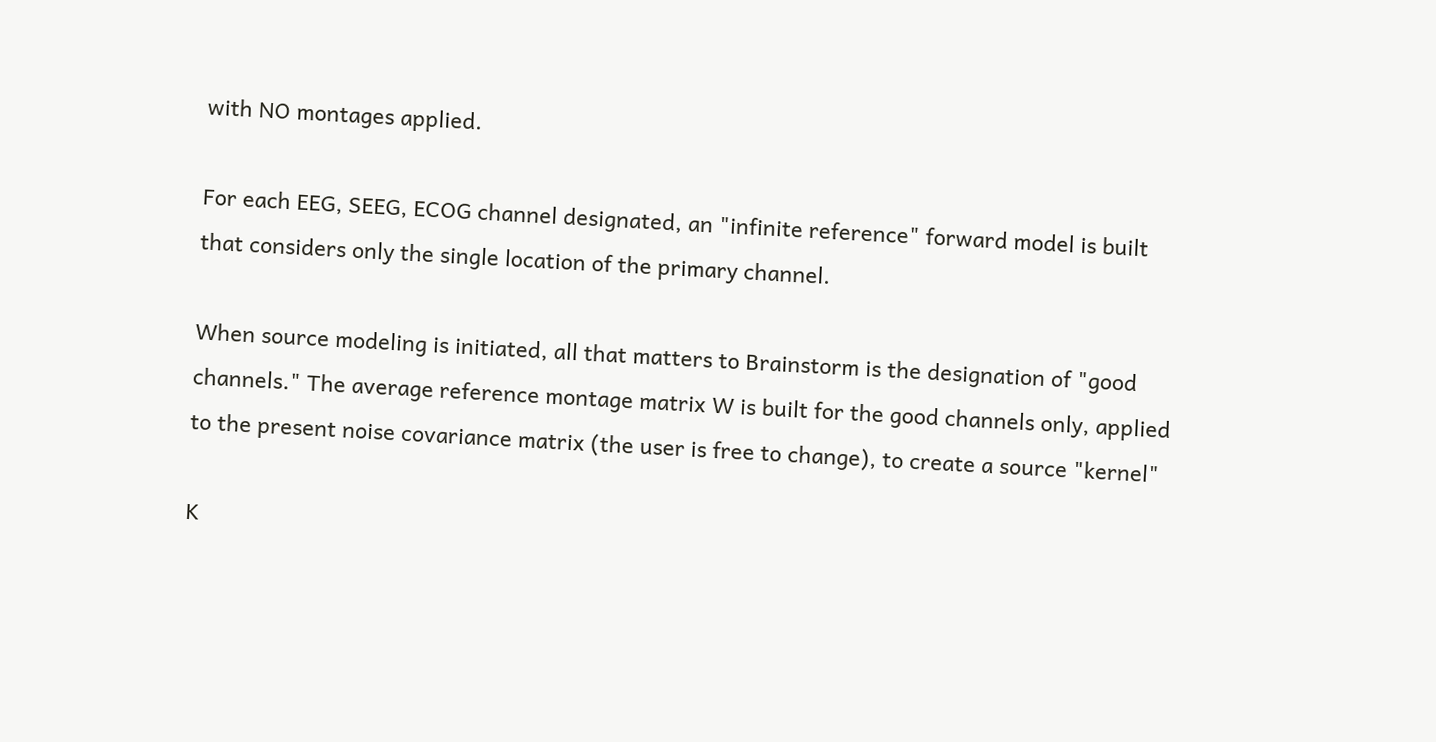with NO montages applied.

For each EEG, SEEG, ECOG channel designated, an "infinite reference" forward model is built that considers only the single location of the primary channel.

When source modeling is initiated, all that matters to Brainstorm is the designation of "good channels." The average reference montage matrix W is built for the good channels only, applied to the present noise covariance matrix (the user is free to change), to create a source "kernel"

K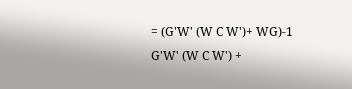= (G'W' (W C W')+ WG)-1 G'W' (W C W') +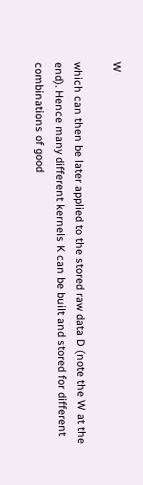W

which can then be later applied to the stored raw data D (note the W at the end). Hence many different kernels K can be built and stored for different combinations of good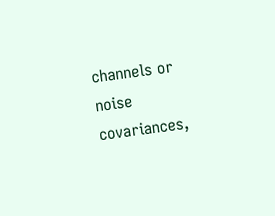channels or noise covariances,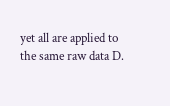yet all are applied to the same raw data D.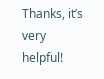Thanks, it’s very helpful!